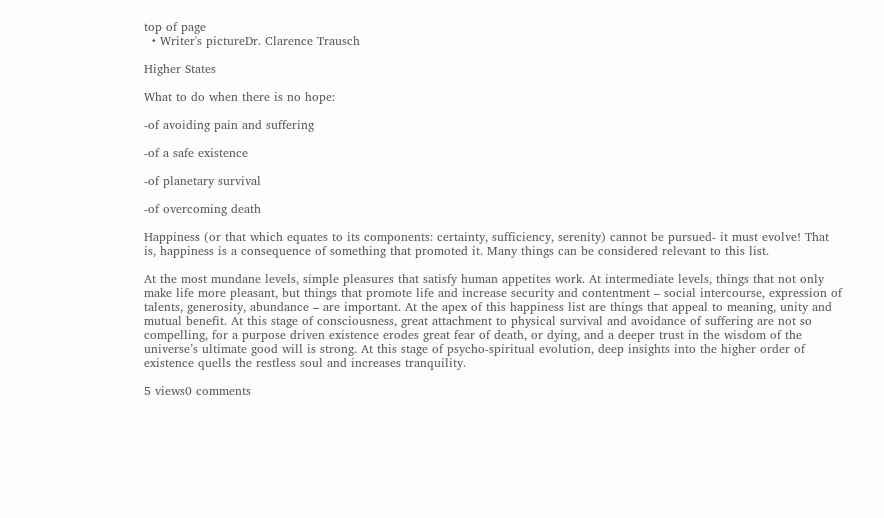top of page
  • Writer's pictureDr. Clarence Trausch

Higher States

What to do when there is no hope:

-of avoiding pain and suffering

-of a safe existence

-of planetary survival

-of overcoming death

Happiness (or that which equates to its components: certainty, sufficiency, serenity) cannot be pursued- it must evolve! That is, happiness is a consequence of something that promoted it. Many things can be considered relevant to this list.

At the most mundane levels, simple pleasures that satisfy human appetites work. At intermediate levels, things that not only make life more pleasant, but things that promote life and increase security and contentment – social intercourse, expression of talents, generosity, abundance – are important. At the apex of this happiness list are things that appeal to meaning, unity and mutual benefit. At this stage of consciousness, great attachment to physical survival and avoidance of suffering are not so compelling, for a purpose driven existence erodes great fear of death, or dying, and a deeper trust in the wisdom of the universe’s ultimate good will is strong. At this stage of psycho-spiritual evolution, deep insights into the higher order of existence quells the restless soul and increases tranquility.

5 views0 comments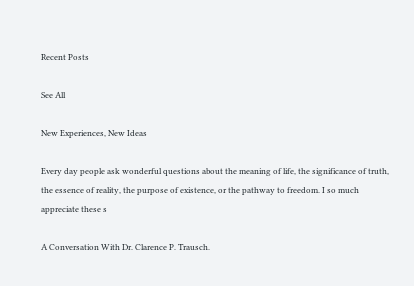Recent Posts

See All

New Experiences, New Ideas

Every day people ask wonderful questions about the meaning of life, the significance of truth, the essence of reality, the purpose of existence, or the pathway to freedom. I so much appreciate these s

A Conversation With Dr. Clarence P. Trausch.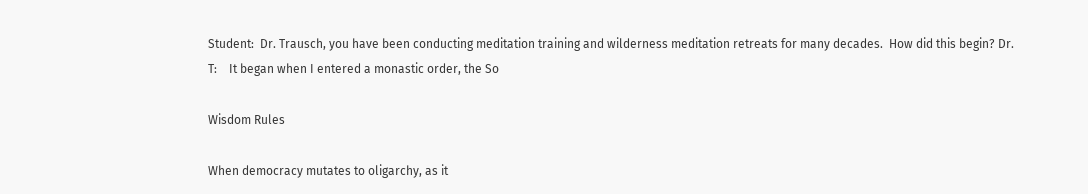Student:  Dr. Trausch, you have been conducting meditation training and wilderness meditation retreats for many decades.  How did this begin? Dr. T:    It began when I entered a monastic order, the So

Wisdom Rules

When democracy mutates to oligarchy, as it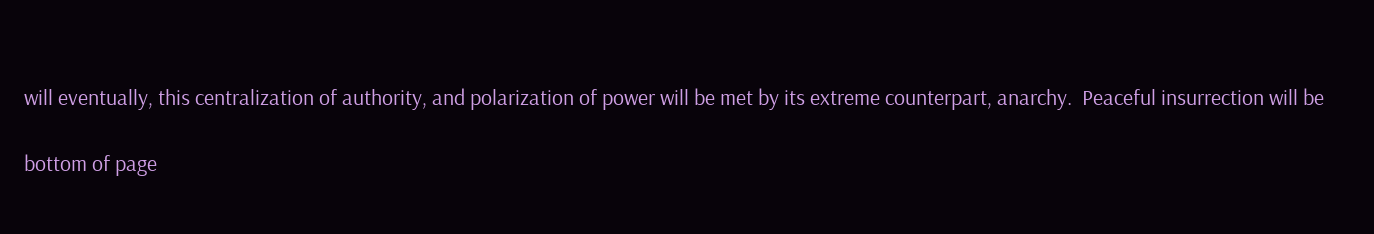will eventually, this centralization of authority, and polarization of power will be met by its extreme counterpart, anarchy.  Peaceful insurrection will be

bottom of page